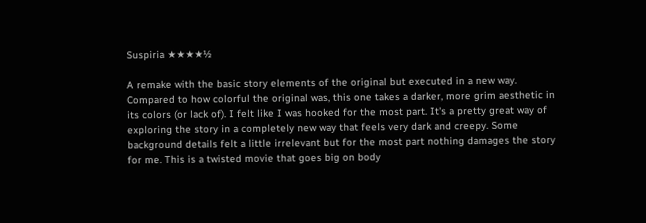Suspiria ★★★★½

A remake with the basic story elements of the original but executed in a new way. Compared to how colorful the original was, this one takes a darker, more grim aesthetic in its colors (or lack of). I felt like I was hooked for the most part. It's a pretty great way of exploring the story in a completely new way that feels very dark and creepy. Some background details felt a little irrelevant but for the most part nothing damages the story for me. This is a twisted movie that goes big on body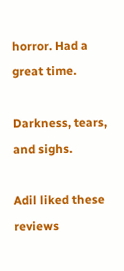horror. Had a great time.

Darkness, tears, and sighs.

Adil liked these reviews